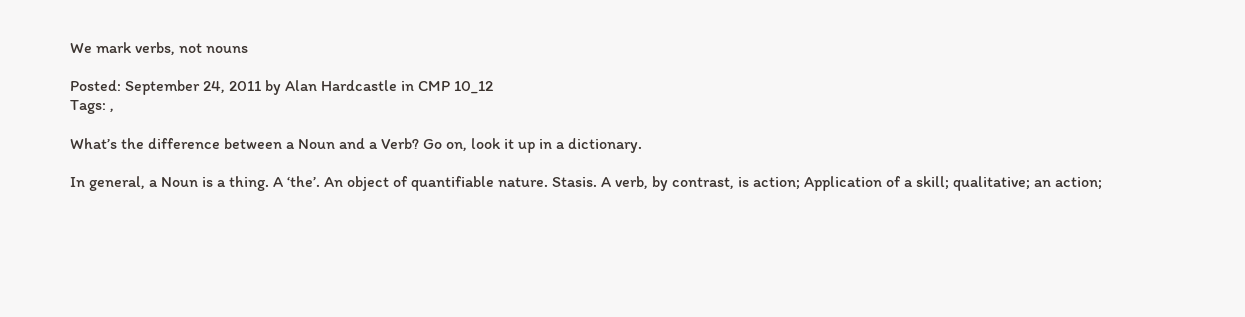We mark verbs, not nouns

Posted: September 24, 2011 by Alan Hardcastle in CMP 10_12
Tags: ,

What’s the difference between a Noun and a Verb? Go on, look it up in a dictionary.

In general, a Noun is a thing. A ‘the’. An object of quantifiable nature. Stasis. A verb, by contrast, is action; Application of a skill; qualitative; an action;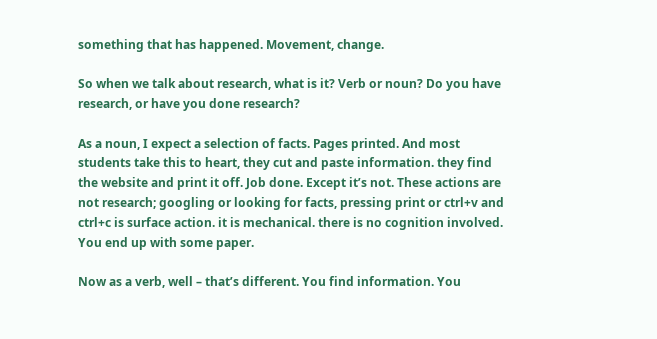something that has happened. Movement, change.

So when we talk about research, what is it? Verb or noun? Do you have research, or have you done research?

As a noun, I expect a selection of facts. Pages printed. And most students take this to heart, they cut and paste information. they find the website and print it off. Job done. Except it’s not. These actions are not research; googling or looking for facts, pressing print or ctrl+v and ctrl+c is surface action. it is mechanical. there is no cognition involved. You end up with some paper.

Now as a verb, well – that’s different. You find information. You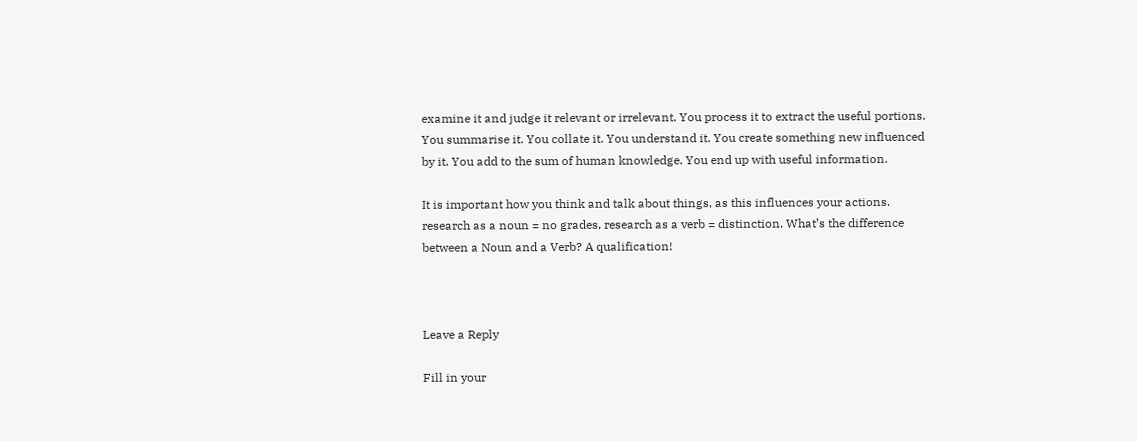examine it and judge it relevant or irrelevant. You process it to extract the useful portions. You summarise it. You collate it. You understand it. You create something new influenced by it. You add to the sum of human knowledge. You end up with useful information.

It is important how you think and talk about things, as this influences your actions. research as a noun = no grades, research as a verb = distinction. What’s the difference between a Noun and a Verb? A qualification!



Leave a Reply

Fill in your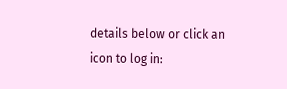details below or click an icon to log in: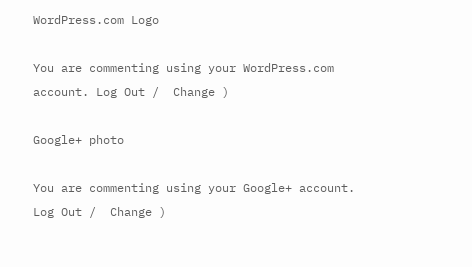WordPress.com Logo

You are commenting using your WordPress.com account. Log Out /  Change )

Google+ photo

You are commenting using your Google+ account. Log Out /  Change )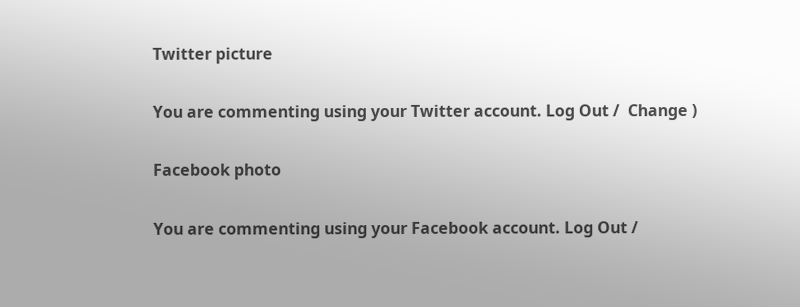Twitter picture

You are commenting using your Twitter account. Log Out /  Change )

Facebook photo

You are commenting using your Facebook account. Log Out /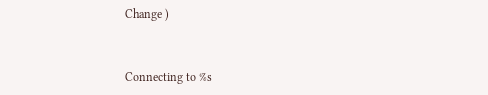Change )


Connecting to %s